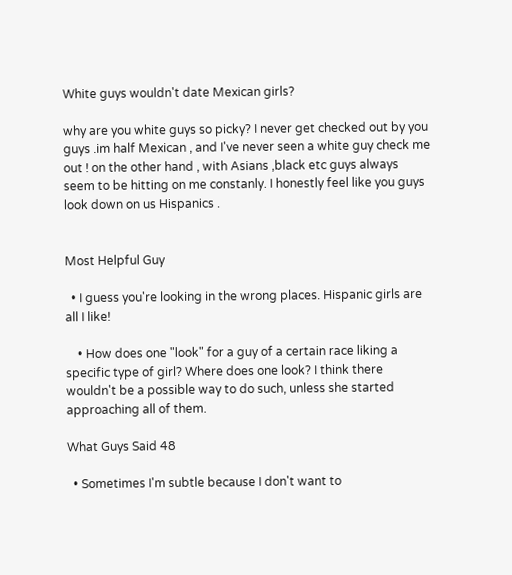White guys wouldn't date Mexican girls?

why are you white guys so picky? I never get checked out by you guys .im half Mexican , and I've never seen a white guy check me out ! on the other hand , with Asians ,black etc guys always seem to be hitting on me constanly. I honestly feel like you guys look down on us Hispanics .


Most Helpful Guy

  • I guess you're looking in the wrong places. Hispanic girls are all I like!

    • How does one "look" for a guy of a certain race liking a specific type of girl? Where does one look? I think there wouldn't be a possible way to do such, unless she started approaching all of them.

What Guys Said 48

  • Sometimes I'm subtle because I don't want to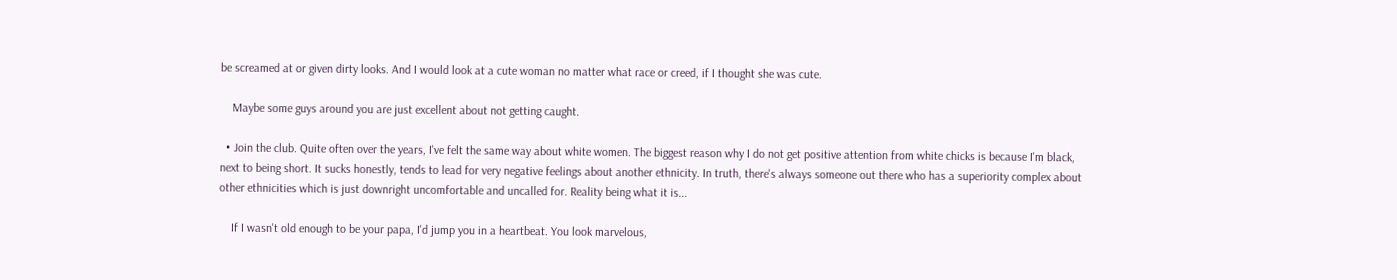be screamed at or given dirty looks. And I would look at a cute woman no matter what race or creed, if I thought she was cute.

    Maybe some guys around you are just excellent about not getting caught.

  • Join the club. Quite often over the years, I've felt the same way about white women. The biggest reason why I do not get positive attention from white chicks is because I'm black, next to being short. It sucks honestly, tends to lead for very negative feelings about another ethnicity. In truth, there's always someone out there who has a superiority complex about other ethnicities which is just downright uncomfortable and uncalled for. Reality being what it is...

    If I wasn't old enough to be your papa, I'd jump you in a heartbeat. You look marvelous,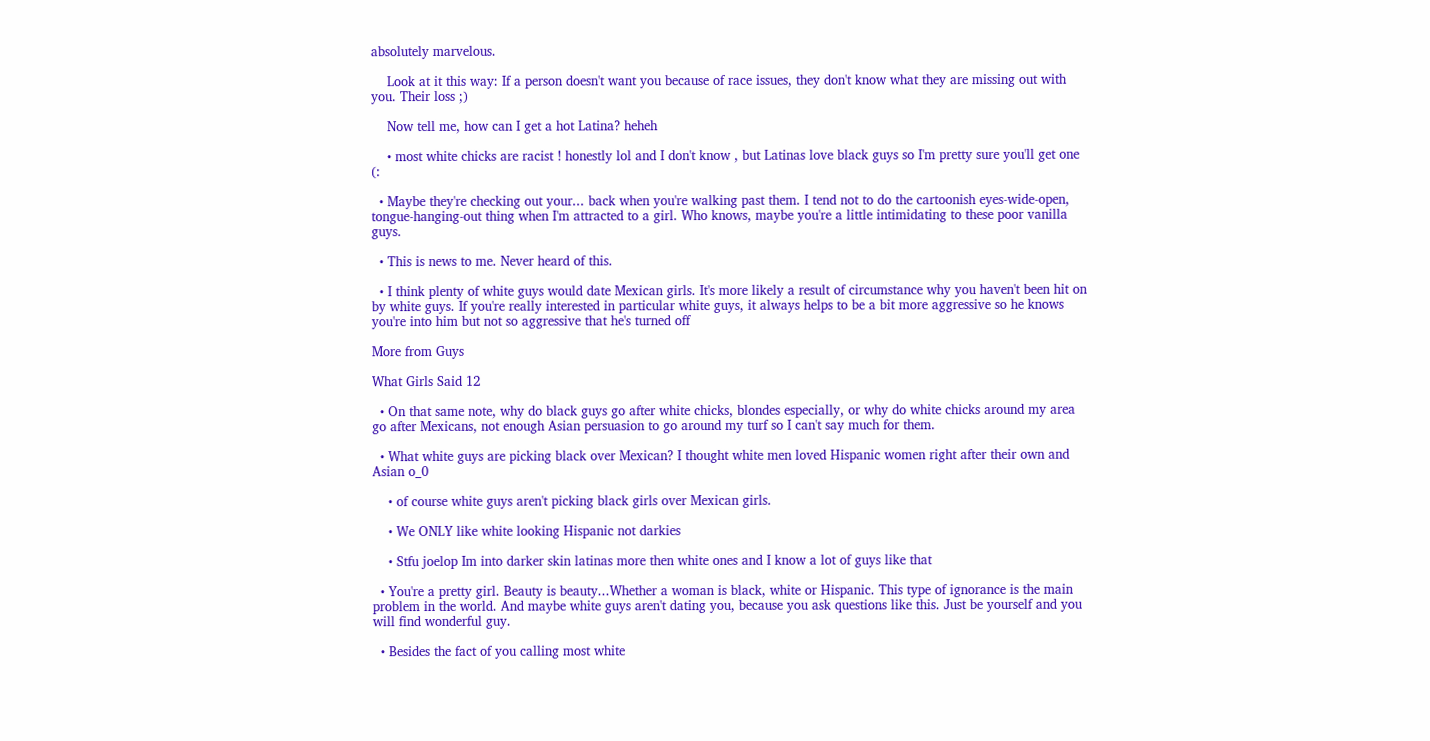absolutely marvelous.

    Look at it this way: If a person doesn't want you because of race issues, they don't know what they are missing out with you. Their loss ;)

    Now tell me, how can I get a hot Latina? heheh

    • most white chicks are racist ! honestly lol and I don't know , but Latinas love black guys so I'm pretty sure you'll get one (:

  • Maybe they're checking out your... back when you're walking past them. I tend not to do the cartoonish eyes-wide-open, tongue-hanging-out thing when I'm attracted to a girl. Who knows, maybe you're a little intimidating to these poor vanilla guys.

  • This is news to me. Never heard of this.

  • I think plenty of white guys would date Mexican girls. It's more likely a result of circumstance why you haven't been hit on by white guys. If you're really interested in particular white guys, it always helps to be a bit more aggressive so he knows you're into him but not so aggressive that he's turned off

More from Guys

What Girls Said 12

  • On that same note, why do black guys go after white chicks, blondes especially, or why do white chicks around my area go after Mexicans, not enough Asian persuasion to go around my turf so I can't say much for them.

  • What white guys are picking black over Mexican? I thought white men loved Hispanic women right after their own and Asian o_0

    • of course white guys aren't picking black girls over Mexican girls.

    • We ONLY like white looking Hispanic not darkies

    • Stfu joelop Im into darker skin latinas more then white ones and I know a lot of guys like that

  • You're a pretty girl. Beauty is beauty...Whether a woman is black, white or Hispanic. This type of ignorance is the main problem in the world. And maybe white guys aren't dating you, because you ask questions like this. Just be yourself and you will find wonderful guy.

  • Besides the fact of you calling most white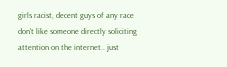girls racist, decent guys of any race don't like someone directly soliciting attention on the internet.. just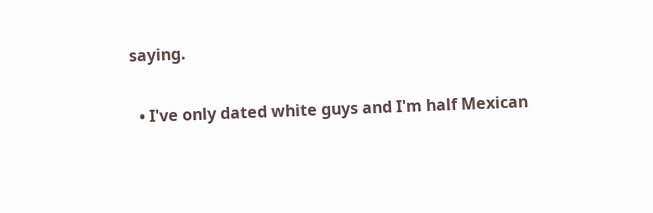saying.

  • I've only dated white guys and I'm half Mexican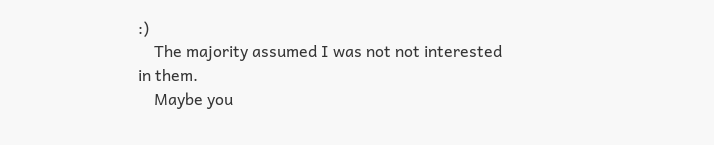:)
    The majority assumed I was not not interested in them.
    Maybe you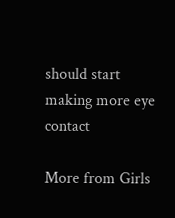should start making more eye contact

More from Girls